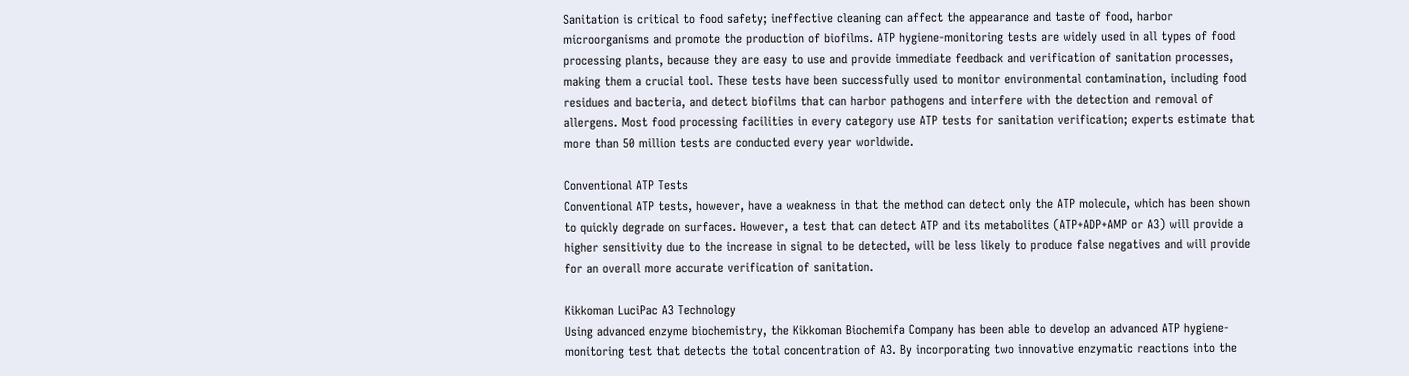Sanitation is critical to food safety; ineffective cleaning can affect the appearance and taste of food, harbor microorganisms and promote the production of biofilms. ATP hygiene-monitoring tests are widely used in all types of food processing plants, because they are easy to use and provide immediate feedback and verification of sanitation processes, making them a crucial tool. These tests have been successfully used to monitor environmental contamination, including food residues and bacteria, and detect biofilms that can harbor pathogens and interfere with the detection and removal of allergens. Most food processing facilities in every category use ATP tests for sanitation verification; experts estimate that more than 50 million tests are conducted every year worldwide.

Conventional ATP Tests
Conventional ATP tests, however, have a weakness in that the method can detect only the ATP molecule, which has been shown to quickly degrade on surfaces. However, a test that can detect ATP and its metabolites (ATP+ADP+AMP or A3) will provide a higher sensitivity due to the increase in signal to be detected, will be less likely to produce false negatives and will provide for an overall more accurate verification of sanitation.

Kikkoman LuciPac A3 Technology
Using advanced enzyme biochemistry, the Kikkoman Biochemifa Company has been able to develop an advanced ATP hygiene-monitoring test that detects the total concentration of A3. By incorporating two innovative enzymatic reactions into the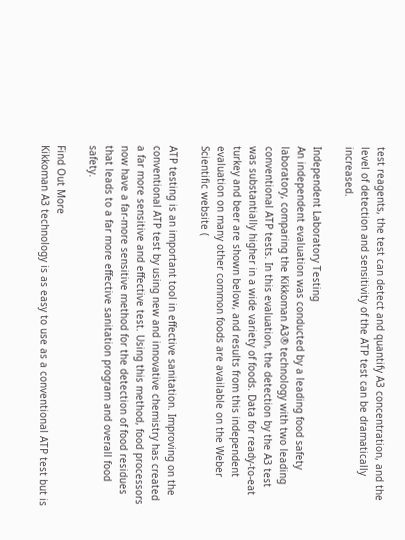test reagents, the test can detect and quantify A3 concentration, and the level of detection and sensitivity of the ATP test can be dramatically increased.

Independent Laboratory Testing
An independent evaluation was conducted by a leading food safety laboratory, comparing the Kikkoman A3® technology with two leading conventional ATP tests. In this evaluation, the detection by the A3 test was substantially higher in a wide variety of foods. Data for ready-to-eat turkey and beer are shown below, and results from this independent evaluation on many other common foods are available on the Weber Scientific website (

ATP testing is an important tool in effective sanitation. Improving on the conventional ATP test by using new and innovative chemistry has created a far more sensitive and effective test. Using this method, food processors now have a far-more sensitive method for the detection of food residues that leads to a far more effective sanitation program and overall food safety.

Find Out More
Kikkoman A3 technology is as easy to use as a conventional ATP test but is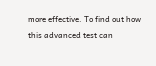more effective. To find out how this advanced test can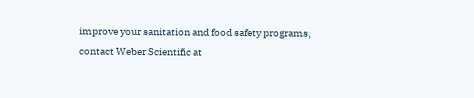improve your sanitation and food safety programs, contact Weber Scientific at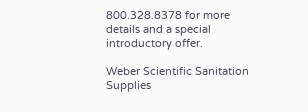800.328.8378 for more details and a special introductory offer.

Weber Scientific Sanitation Supplies